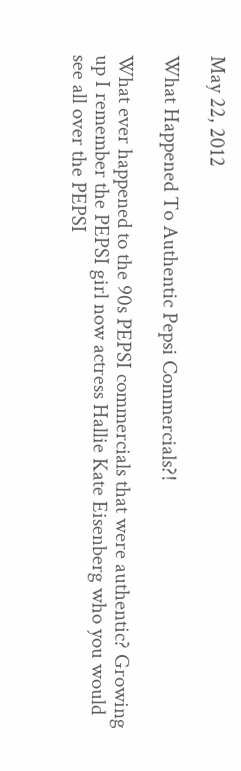May 22, 2012

What Happened To Authentic Pepsi Commercials?!

What ever happened to the 90s PEPSI commercials that were authentic? Growing up I remember the PEPSI girl now actress Hallie Kate Eisenberg who you would see all over the PEPSI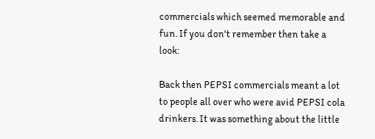commercials which seemed memorable and fun. If you don't remember then take a look:

Back then PEPSI commercials meant a lot to people all over who were avid PEPSI cola drinkers. It was something about the little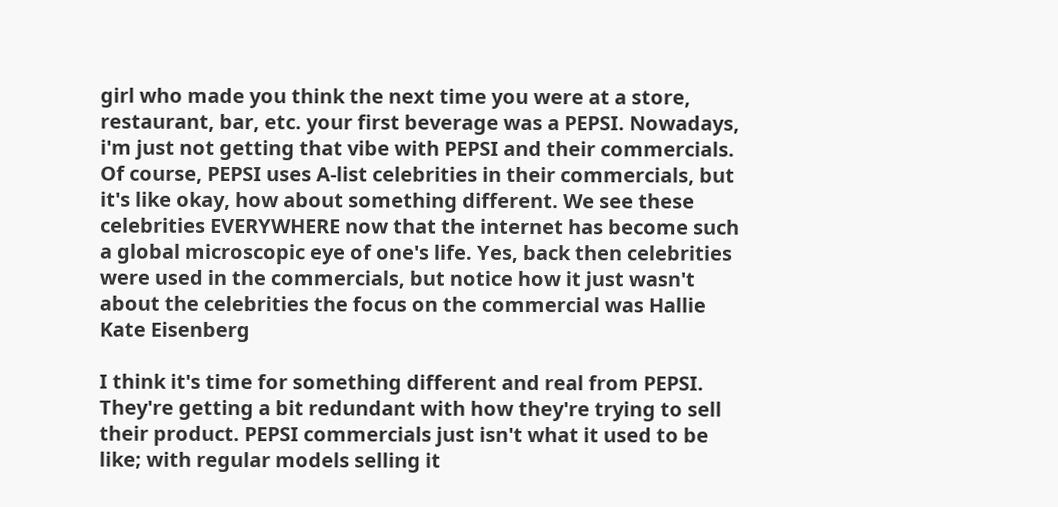girl who made you think the next time you were at a store, restaurant, bar, etc. your first beverage was a PEPSI. Nowadays, i'm just not getting that vibe with PEPSI and their commercials. Of course, PEPSI uses A-list celebrities in their commercials, but it's like okay, how about something different. We see these celebrities EVERYWHERE now that the internet has become such a global microscopic eye of one's life. Yes, back then celebrities were used in the commercials, but notice how it just wasn't about the celebrities the focus on the commercial was Hallie Kate Eisenberg

I think it's time for something different and real from PEPSI. They're getting a bit redundant with how they're trying to sell their product. PEPSI commercials just isn't what it used to be like; with regular models selling it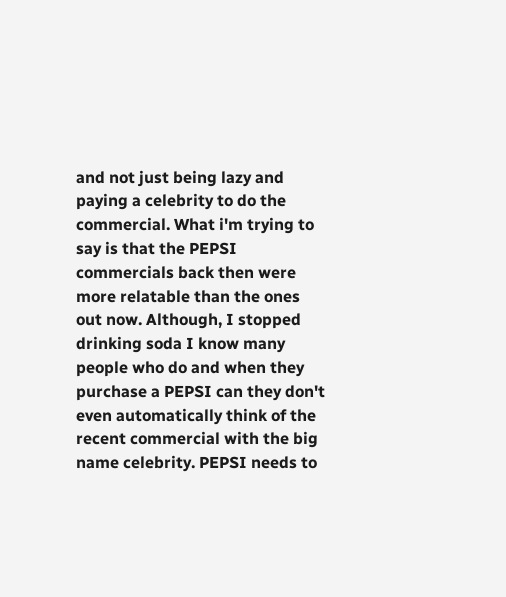and not just being lazy and paying a celebrity to do the commercial. What i'm trying to say is that the PEPSI commercials back then were more relatable than the ones out now. Although, I stopped drinking soda I know many people who do and when they purchase a PEPSI can they don't even automatically think of the recent commercial with the big name celebrity. PEPSI needs to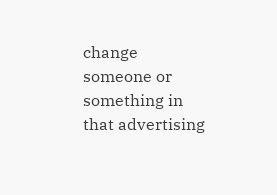change someone or something in that advertising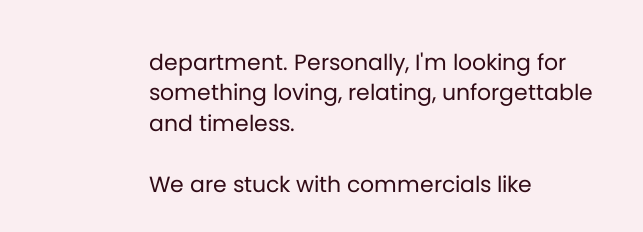department. Personally, I'm looking for something loving, relating, unforgettable and timeless.

We are stuck with commercials like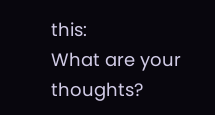this:
What are your thoughts?